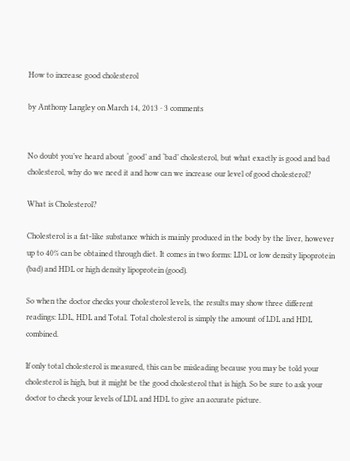How to increase good cholesterol

by Anthony Langley on March 14, 2013 · 3 comments


No doubt you’ve heard about ‘good’ and ‘bad’ cholesterol, but what exactly is good and bad cholesterol, why do we need it and how can we increase our level of good cholesterol?

What is Cholesterol?

Cholesterol is a fat-like substance which is mainly produced in the body by the liver, however up to 40% can be obtained through diet. It comes in two forms: LDL or low density lipoprotein (bad) and HDL or high density lipoprotein (good).

So when the doctor checks your cholesterol levels, the results may show three different readings: LDL, HDL and Total. Total cholesterol is simply the amount of LDL and HDL combined.

If only total cholesterol is measured, this can be misleading because you may be told your cholesterol is high, but it might be the good cholesterol that is high. So be sure to ask your doctor to check your levels of LDL and HDL to give an accurate picture.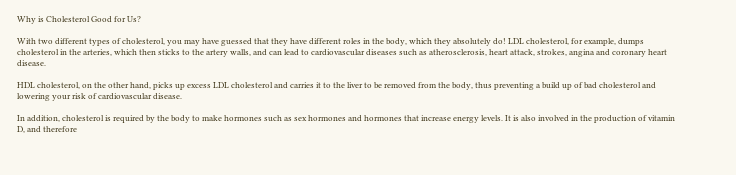Why is Cholesterol Good for Us?

With two different types of cholesterol, you may have guessed that they have different roles in the body, which they absolutely do! LDL cholesterol, for example, dumps cholesterol in the arteries, which then sticks to the artery walls, and can lead to cardiovascular diseases such as atherosclerosis, heart attack, strokes, angina and coronary heart disease.

HDL cholesterol, on the other hand, picks up excess LDL cholesterol and carries it to the liver to be removed from the body, thus preventing a build up of bad cholesterol and lowering your risk of cardiovascular disease.

In addition, cholesterol is required by the body to make hormones such as sex hormones and hormones that increase energy levels. It is also involved in the production of vitamin D, and therefore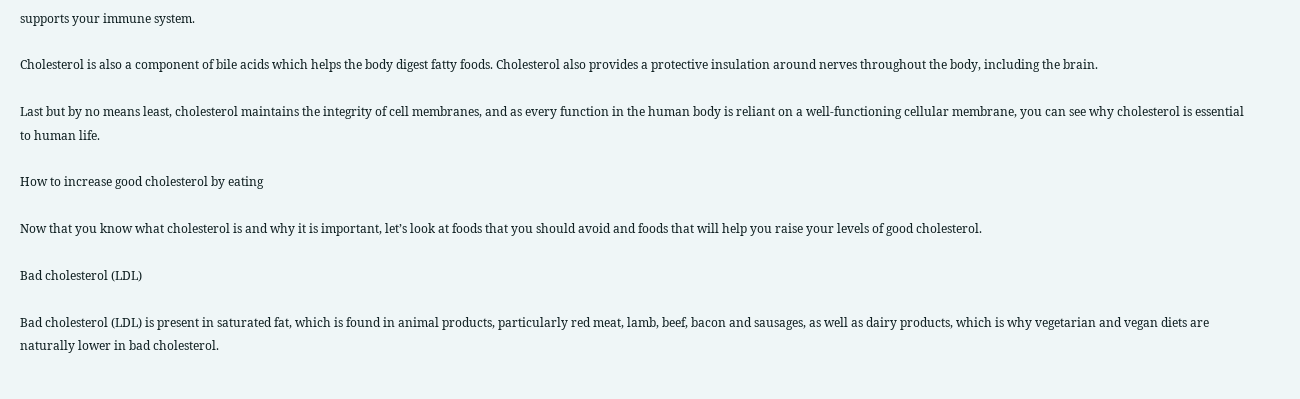supports your immune system.

Cholesterol is also a component of bile acids which helps the body digest fatty foods. Cholesterol also provides a protective insulation around nerves throughout the body, including the brain.

Last but by no means least, cholesterol maintains the integrity of cell membranes, and as every function in the human body is reliant on a well-functioning cellular membrane, you can see why cholesterol is essential to human life.

How to increase good cholesterol by eating

Now that you know what cholesterol is and why it is important, let’s look at foods that you should avoid and foods that will help you raise your levels of good cholesterol.

Bad cholesterol (LDL)

Bad cholesterol (LDL) is present in saturated fat, which is found in animal products, particularly red meat, lamb, beef, bacon and sausages, as well as dairy products, which is why vegetarian and vegan diets are naturally lower in bad cholesterol.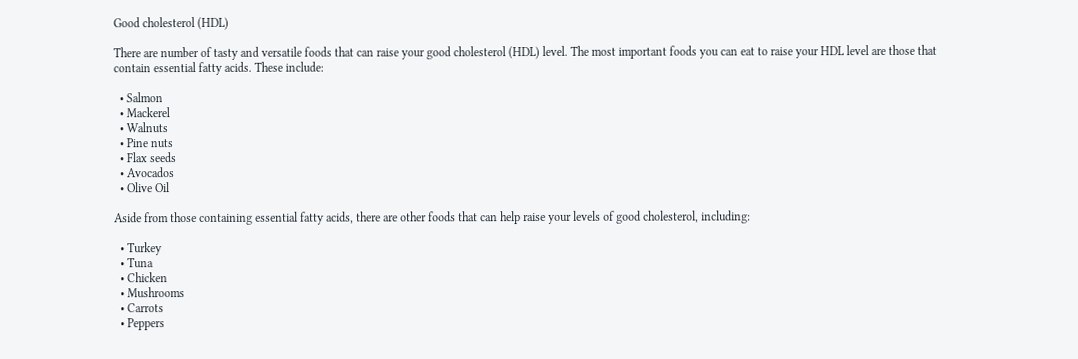Good cholesterol (HDL)

There are number of tasty and versatile foods that can raise your good cholesterol (HDL) level. The most important foods you can eat to raise your HDL level are those that contain essential fatty acids. These include:

  • Salmon
  • Mackerel
  • Walnuts
  • Pine nuts
  • Flax seeds
  • Avocados
  • Olive Oil

Aside from those containing essential fatty acids, there are other foods that can help raise your levels of good cholesterol, including:

  • Turkey
  • Tuna
  • Chicken
  • Mushrooms
  • Carrots
  • Peppers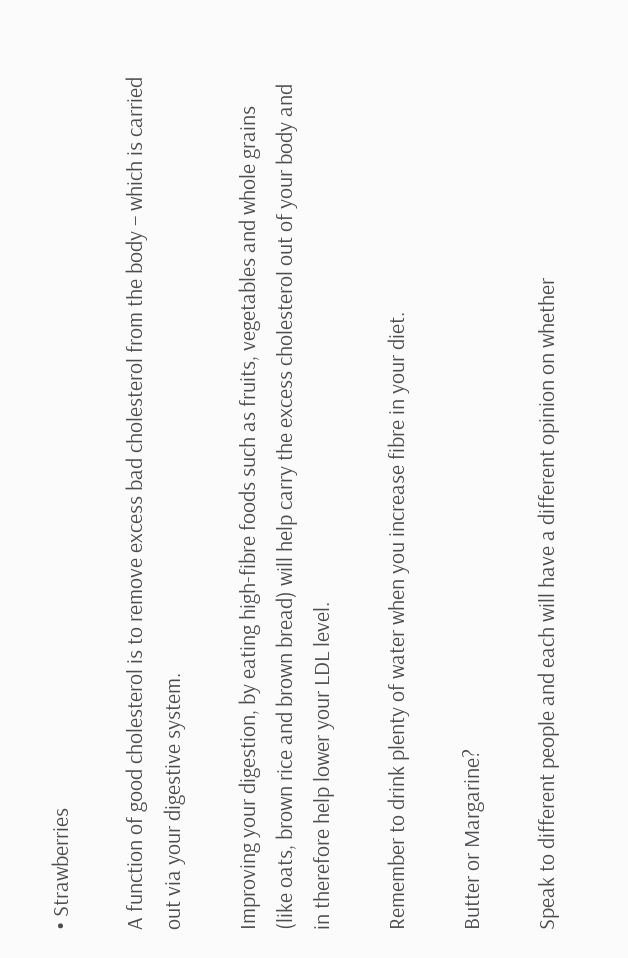• Strawberries

A function of good cholesterol is to remove excess bad cholesterol from the body – which is carried out via your digestive system.

Improving your digestion, by eating high-fibre foods such as fruits, vegetables and whole grains (like oats, brown rice and brown bread) will help carry the excess cholesterol out of your body and in therefore help lower your LDL level.

Remember to drink plenty of water when you increase fibre in your diet.

Butter or Margarine?

Speak to different people and each will have a different opinion on whether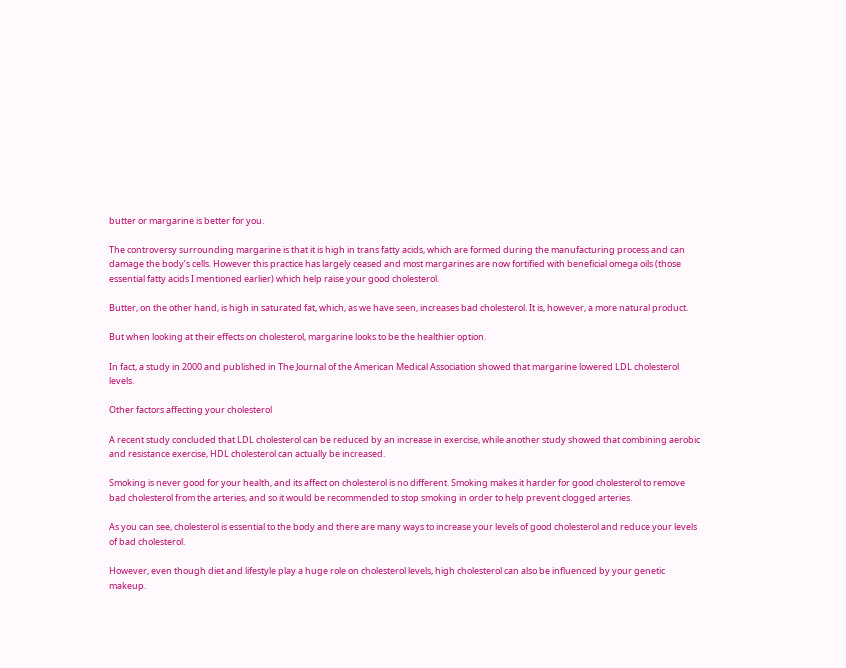butter or margarine is better for you.

The controversy surrounding margarine is that it is high in trans fatty acids, which are formed during the manufacturing process and can damage the body’s cells. However this practice has largely ceased and most margarines are now fortified with beneficial omega oils (those essential fatty acids I mentioned earlier) which help raise your good cholesterol.

Butter, on the other hand, is high in saturated fat, which, as we have seen, increases bad cholesterol. It is, however, a more natural product.

But when looking at their effects on cholesterol, margarine looks to be the healthier option.

In fact, a study in 2000 and published in The Journal of the American Medical Association showed that margarine lowered LDL cholesterol levels.

Other factors affecting your cholesterol

A recent study concluded that LDL cholesterol can be reduced by an increase in exercise, while another study showed that combining aerobic and resistance exercise, HDL cholesterol can actually be increased.

Smoking is never good for your health, and its affect on cholesterol is no different. Smoking makes it harder for good cholesterol to remove bad cholesterol from the arteries, and so it would be recommended to stop smoking in order to help prevent clogged arteries.

As you can see, cholesterol is essential to the body and there are many ways to increase your levels of good cholesterol and reduce your levels of bad cholesterol.

However, even though diet and lifestyle play a huge role on cholesterol levels, high cholesterol can also be influenced by your genetic makeup.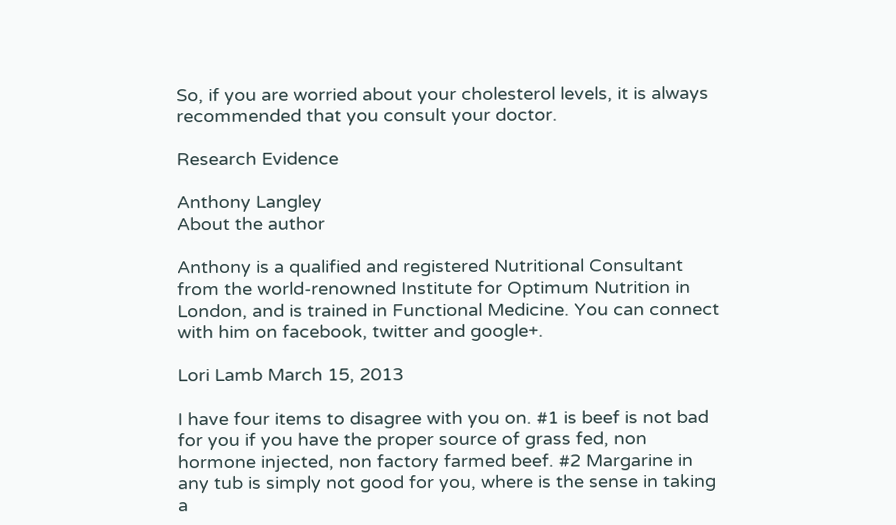So, if you are worried about your cholesterol levels, it is always recommended that you consult your doctor.

Research Evidence

Anthony Langley
About the author

Anthony is a qualified and registered Nutritional Consultant from the world-renowned Institute for Optimum Nutrition in London, and is trained in Functional Medicine. You can connect with him on facebook, twitter and google+.

Lori Lamb March 15, 2013

I have four items to disagree with you on. #1 is beef is not bad for you if you have the proper source of grass fed, non hormone injected, non factory farmed beef. #2 Margarine in any tub is simply not good for you, where is the sense in taking a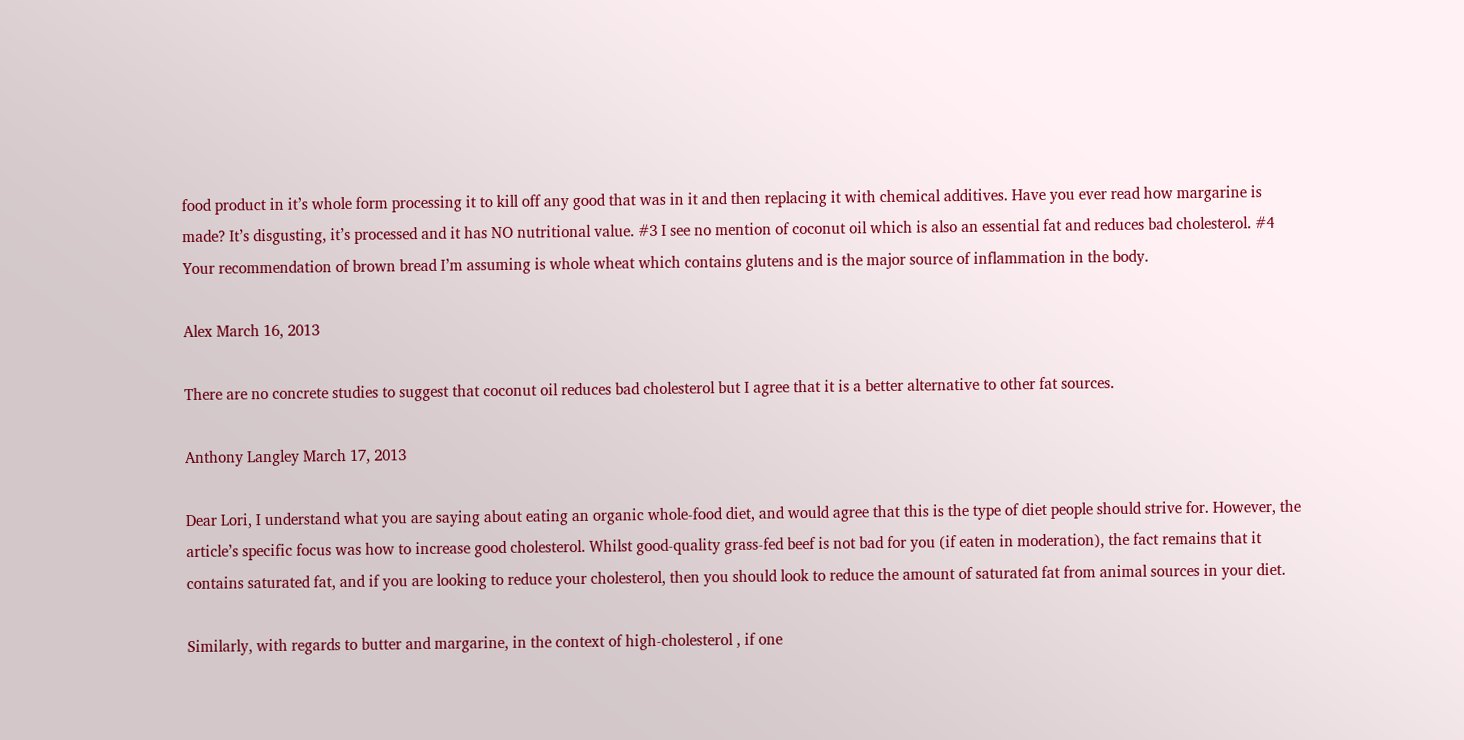food product in it’s whole form processing it to kill off any good that was in it and then replacing it with chemical additives. Have you ever read how margarine is made? It’s disgusting, it’s processed and it has NO nutritional value. #3 I see no mention of coconut oil which is also an essential fat and reduces bad cholesterol. #4 Your recommendation of brown bread I’m assuming is whole wheat which contains glutens and is the major source of inflammation in the body.

Alex March 16, 2013

There are no concrete studies to suggest that coconut oil reduces bad cholesterol but I agree that it is a better alternative to other fat sources.

Anthony Langley March 17, 2013

Dear Lori, I understand what you are saying about eating an organic whole-food diet, and would agree that this is the type of diet people should strive for. However, the article’s specific focus was how to increase good cholesterol. Whilst good-quality grass-fed beef is not bad for you (if eaten in moderation), the fact remains that it contains saturated fat, and if you are looking to reduce your cholesterol, then you should look to reduce the amount of saturated fat from animal sources in your diet.

Similarly, with regards to butter and margarine, in the context of high-cholesterol , if one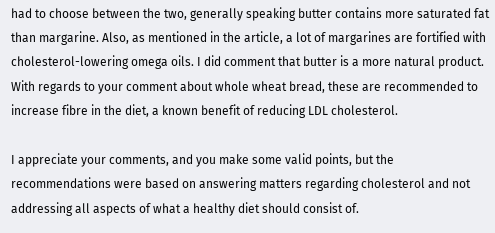had to choose between the two, generally speaking butter contains more saturated fat than margarine. Also, as mentioned in the article, a lot of margarines are fortified with cholesterol-lowering omega oils. I did comment that butter is a more natural product. With regards to your comment about whole wheat bread, these are recommended to increase fibre in the diet, a known benefit of reducing LDL cholesterol.

I appreciate your comments, and you make some valid points, but the recommendations were based on answering matters regarding cholesterol and not addressing all aspects of what a healthy diet should consist of.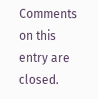Comments on this entry are closed.